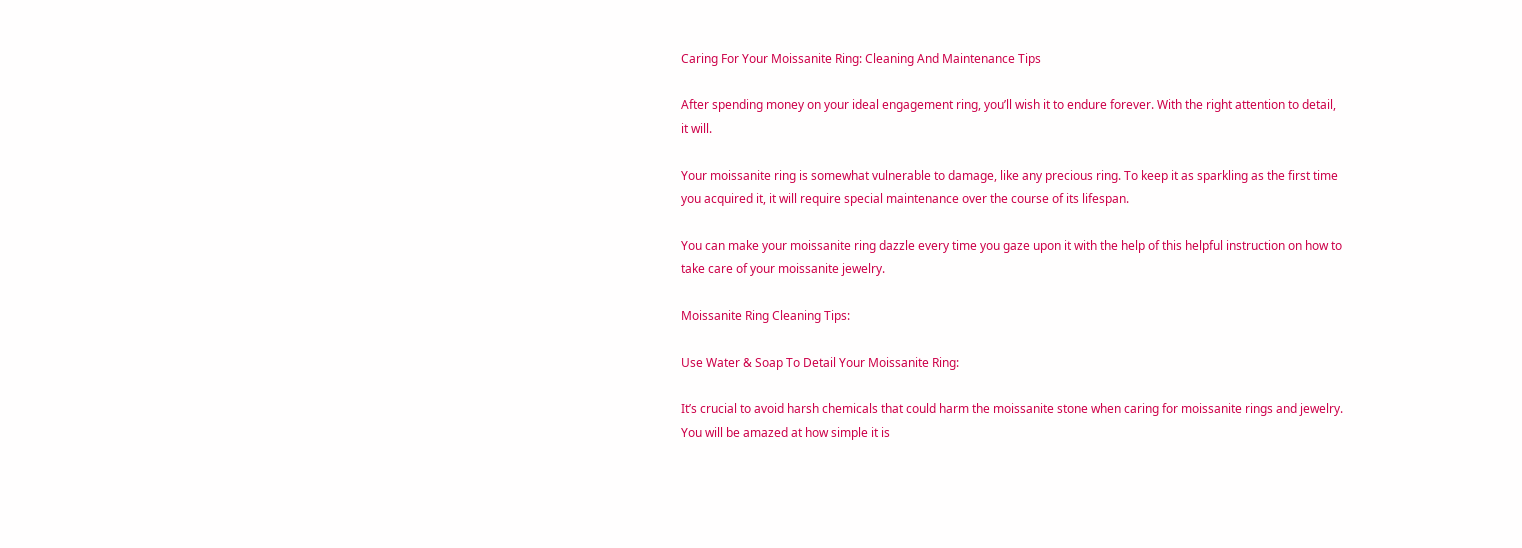Caring For Your Moissanite Ring: Cleaning And Maintenance Tips

After spending money on your ideal engagement ring, you’ll wish it to endure forever. With the right attention to detail, it will.

Your moissanite ring is somewhat vulnerable to damage, like any precious ring. To keep it as sparkling as the first time you acquired it, it will require special maintenance over the course of its lifespan.

You can make your moissanite ring dazzle every time you gaze upon it with the help of this helpful instruction on how to take care of your moissanite jewelry.

Moissanite Ring Cleaning Tips:

Use Water & Soap To Detail Your Moissanite Ring:

It’s crucial to avoid harsh chemicals that could harm the moissanite stone when caring for moissanite rings and jewelry. You will be amazed at how simple it is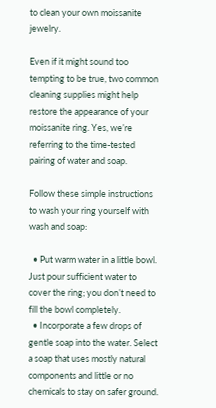to clean your own moissanite jewelry.

Even if it might sound too tempting to be true, two common cleaning supplies might help restore the appearance of your moissanite ring. Yes, we’re referring to the time-tested pairing of water and soap.

Follow these simple instructions to wash your ring yourself with wash and soap:

  • Put warm water in a little bowl. Just pour sufficient water to cover the ring; you don’t need to fill the bowl completely.
  • Incorporate a few drops of gentle soap into the water. Select a soap that uses mostly natural components and little or no chemicals to stay on safer ground.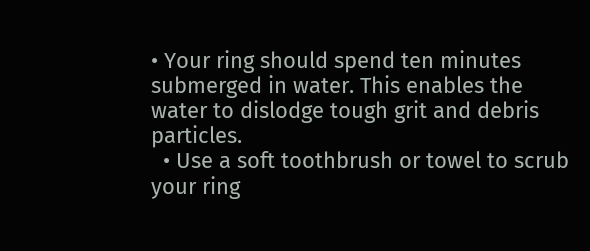• Your ring should spend ten minutes submerged in water. This enables the water to dislodge tough grit and debris particles.
  • Use a soft toothbrush or towel to scrub your ring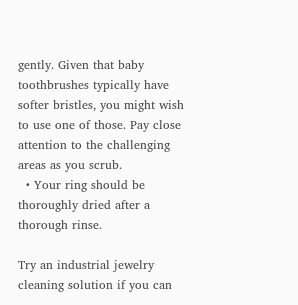gently. Given that baby toothbrushes typically have softer bristles, you might wish to use one of those. Pay close attention to the challenging areas as you scrub.
  • Your ring should be thoroughly dried after a thorough rinse.

Try an industrial jewelry cleaning solution if you can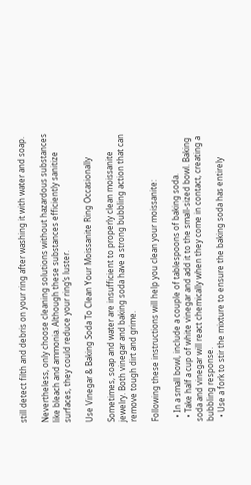still detect filth and debris on your ring after washing it with water and soap.

Nevertheless, only choose cleaning solutions without hazardous substances like bleach and ammonia. Although these substances efficiently sanitize surfaces, they could reduce your ring’s luster.

Use Vinegar & Baking Soda To Clean Your Moissanite Ring Occasionally

Sometimes, soap and water are insufficient to properly clean moissanite jewelry. Both vinegar and baking soda have a strong bubbling action that can remove tough dirt and grime.

Following these instructions will help you clean your moissanite:

  • In a small bowl, include a couple of tablespoons of baking soda.
  • Take half a cup of white vinegar and add it to the small-sized bowl. Baking soda and vinegar will react chemically when they come in contact, creating a bubbling response.
  • Use a fork to stir the mixture to ensure the baking soda has entirely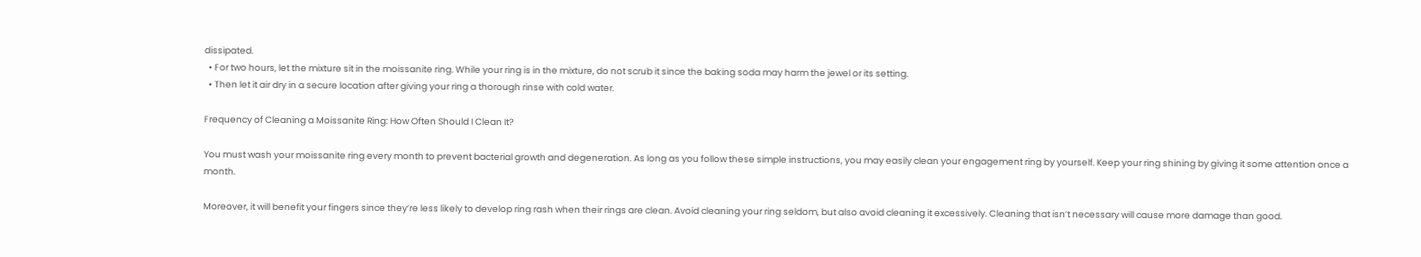dissipated.
  • For two hours, let the mixture sit in the moissanite ring. While your ring is in the mixture, do not scrub it since the baking soda may harm the jewel or its setting.
  • Then let it air dry in a secure location after giving your ring a thorough rinse with cold water.

Frequency of Cleaning a Moissanite Ring: How Often Should I Clean It?

You must wash your moissanite ring every month to prevent bacterial growth and degeneration. As long as you follow these simple instructions, you may easily clean your engagement ring by yourself. Keep your ring shining by giving it some attention once a month.

Moreover, it will benefit your fingers since they’re less likely to develop ring rash when their rings are clean. Avoid cleaning your ring seldom, but also avoid cleaning it excessively. Cleaning that isn’t necessary will cause more damage than good.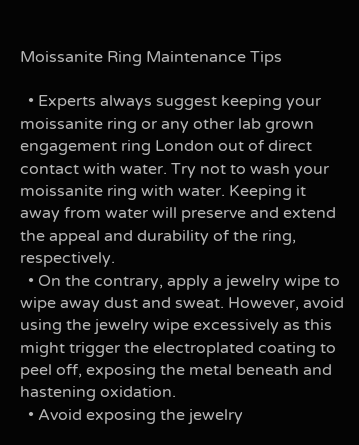Moissanite Ring Maintenance Tips

  • Experts always suggest keeping your moissanite ring or any other lab grown engagement ring London out of direct contact with water. Try not to wash your moissanite ring with water. Keeping it away from water will preserve and extend the appeal and durability of the ring, respectively.
  • On the contrary, apply a jewelry wipe to wipe away dust and sweat. However, avoid using the jewelry wipe excessively as this might trigger the electroplated coating to peel off, exposing the metal beneath and hastening oxidation.
  • Avoid exposing the jewelry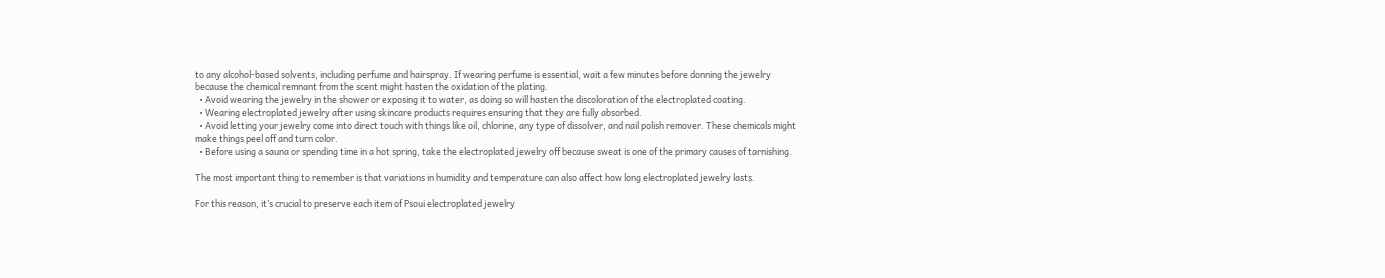to any alcohol-based solvents, including perfume and hairspray. If wearing perfume is essential, wait a few minutes before donning the jewelry because the chemical remnant from the scent might hasten the oxidation of the plating.
  • Avoid wearing the jewelry in the shower or exposing it to water, as doing so will hasten the discoloration of the electroplated coating.
  • Wearing electroplated jewelry after using skincare products requires ensuring that they are fully absorbed.
  • Avoid letting your jewelry come into direct touch with things like oil, chlorine, any type of dissolver, and nail polish remover. These chemicals might make things peel off and turn color.
  • Before using a sauna or spending time in a hot spring, take the electroplated jewelry off because sweat is one of the primary causes of tarnishing.

The most important thing to remember is that variations in humidity and temperature can also affect how long electroplated jewelry lasts.

For this reason, it’s crucial to preserve each item of Psoui electroplated jewelry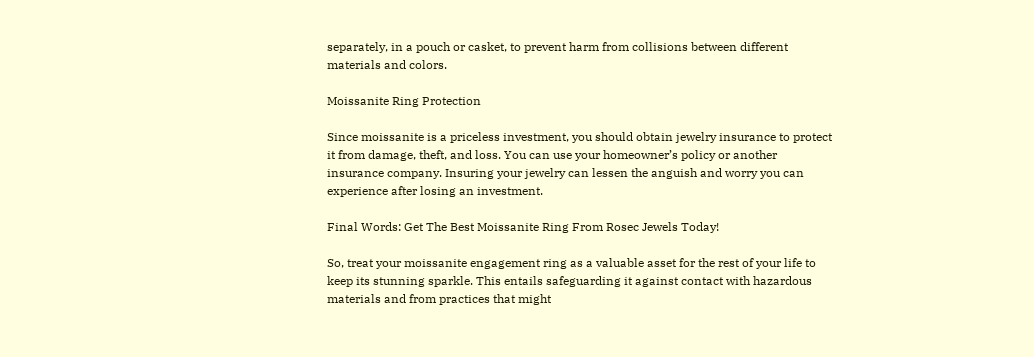separately, in a pouch or casket, to prevent harm from collisions between different materials and colors.

Moissanite Ring Protection

Since moissanite is a priceless investment, you should obtain jewelry insurance to protect it from damage, theft, and loss. You can use your homeowner’s policy or another insurance company. Insuring your jewelry can lessen the anguish and worry you can experience after losing an investment.

Final Words: Get The Best Moissanite Ring From Rosec Jewels Today!

So, treat your moissanite engagement ring as a valuable asset for the rest of your life to keep its stunning sparkle. This entails safeguarding it against contact with hazardous materials and from practices that might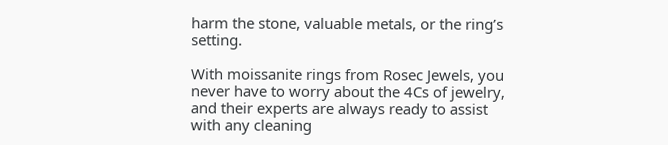harm the stone, valuable metals, or the ring’s setting.

With moissanite rings from Rosec Jewels, you never have to worry about the 4Cs of jewelry, and their experts are always ready to assist with any cleaning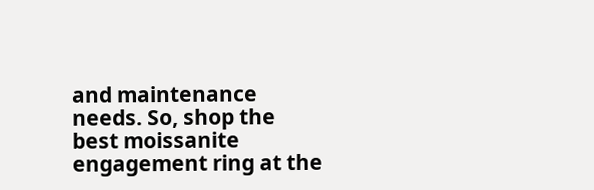and maintenance needs. So, shop the best moissanite engagement ring at the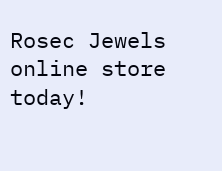Rosec Jewels online store today!